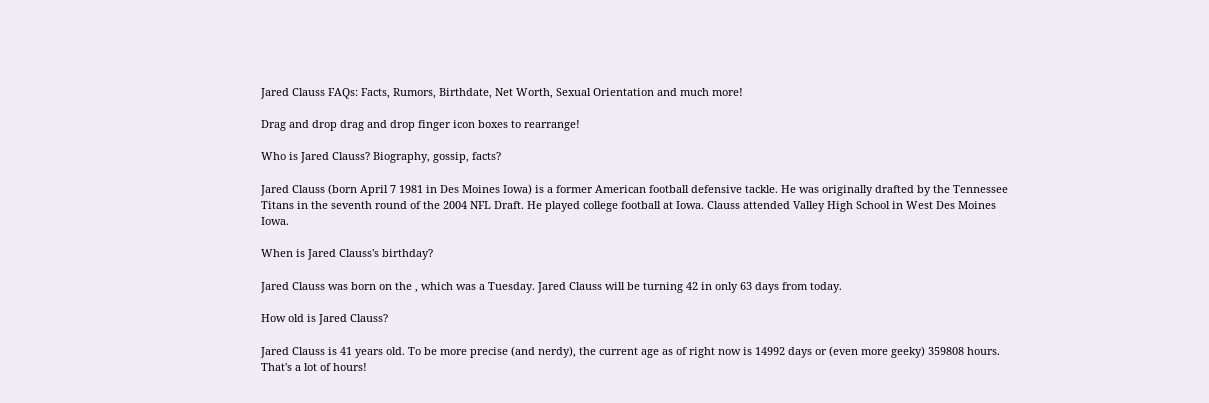Jared Clauss FAQs: Facts, Rumors, Birthdate, Net Worth, Sexual Orientation and much more!

Drag and drop drag and drop finger icon boxes to rearrange!

Who is Jared Clauss? Biography, gossip, facts?

Jared Clauss (born April 7 1981 in Des Moines Iowa) is a former American football defensive tackle. He was originally drafted by the Tennessee Titans in the seventh round of the 2004 NFL Draft. He played college football at Iowa. Clauss attended Valley High School in West Des Moines Iowa.

When is Jared Clauss's birthday?

Jared Clauss was born on the , which was a Tuesday. Jared Clauss will be turning 42 in only 63 days from today.

How old is Jared Clauss?

Jared Clauss is 41 years old. To be more precise (and nerdy), the current age as of right now is 14992 days or (even more geeky) 359808 hours. That's a lot of hours!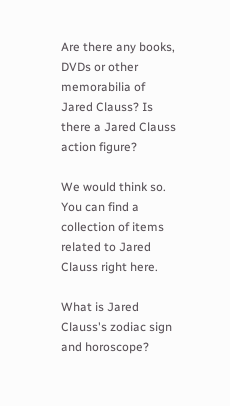Are there any books, DVDs or other memorabilia of Jared Clauss? Is there a Jared Clauss action figure?

We would think so. You can find a collection of items related to Jared Clauss right here.

What is Jared Clauss's zodiac sign and horoscope?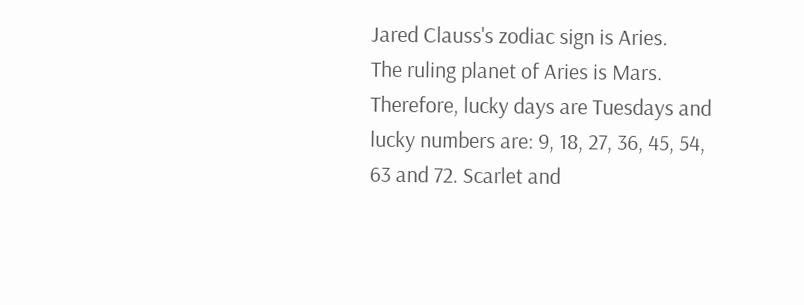Jared Clauss's zodiac sign is Aries.
The ruling planet of Aries is Mars. Therefore, lucky days are Tuesdays and lucky numbers are: 9, 18, 27, 36, 45, 54, 63 and 72. Scarlet and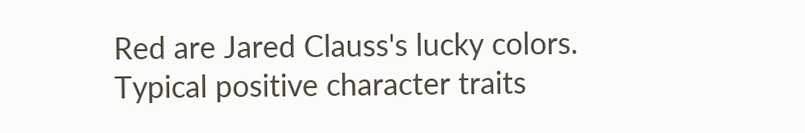Red are Jared Clauss's lucky colors. Typical positive character traits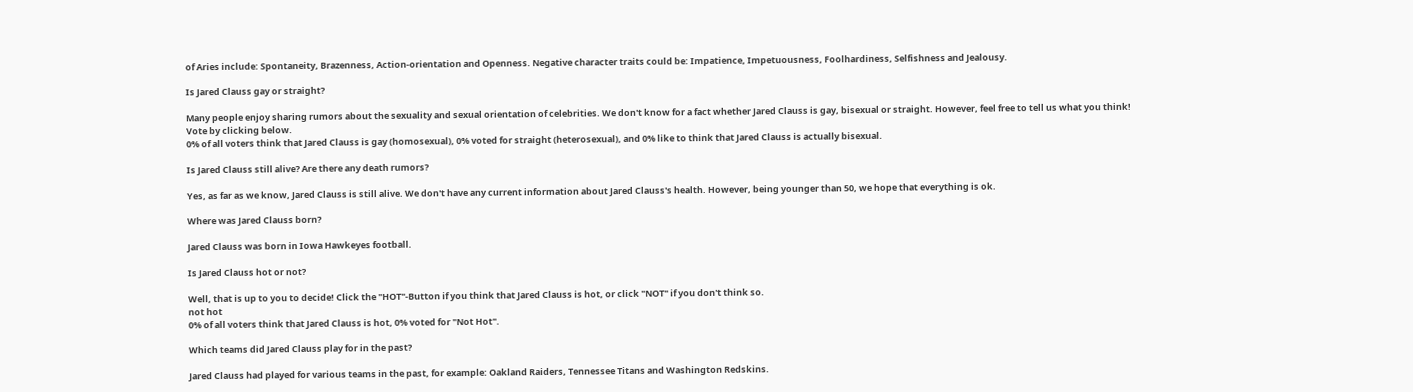of Aries include: Spontaneity, Brazenness, Action-orientation and Openness. Negative character traits could be: Impatience, Impetuousness, Foolhardiness, Selfishness and Jealousy.

Is Jared Clauss gay or straight?

Many people enjoy sharing rumors about the sexuality and sexual orientation of celebrities. We don't know for a fact whether Jared Clauss is gay, bisexual or straight. However, feel free to tell us what you think! Vote by clicking below.
0% of all voters think that Jared Clauss is gay (homosexual), 0% voted for straight (heterosexual), and 0% like to think that Jared Clauss is actually bisexual.

Is Jared Clauss still alive? Are there any death rumors?

Yes, as far as we know, Jared Clauss is still alive. We don't have any current information about Jared Clauss's health. However, being younger than 50, we hope that everything is ok.

Where was Jared Clauss born?

Jared Clauss was born in Iowa Hawkeyes football.

Is Jared Clauss hot or not?

Well, that is up to you to decide! Click the "HOT"-Button if you think that Jared Clauss is hot, or click "NOT" if you don't think so.
not hot
0% of all voters think that Jared Clauss is hot, 0% voted for "Not Hot".

Which teams did Jared Clauss play for in the past?

Jared Clauss had played for various teams in the past, for example: Oakland Raiders, Tennessee Titans and Washington Redskins.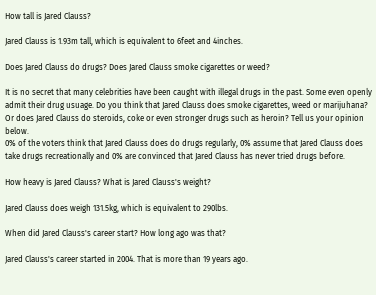How tall is Jared Clauss?

Jared Clauss is 1.93m tall, which is equivalent to 6feet and 4inches.

Does Jared Clauss do drugs? Does Jared Clauss smoke cigarettes or weed?

It is no secret that many celebrities have been caught with illegal drugs in the past. Some even openly admit their drug usuage. Do you think that Jared Clauss does smoke cigarettes, weed or marijuhana? Or does Jared Clauss do steroids, coke or even stronger drugs such as heroin? Tell us your opinion below.
0% of the voters think that Jared Clauss does do drugs regularly, 0% assume that Jared Clauss does take drugs recreationally and 0% are convinced that Jared Clauss has never tried drugs before.

How heavy is Jared Clauss? What is Jared Clauss's weight?

Jared Clauss does weigh 131.5kg, which is equivalent to 290lbs.

When did Jared Clauss's career start? How long ago was that?

Jared Clauss's career started in 2004. That is more than 19 years ago.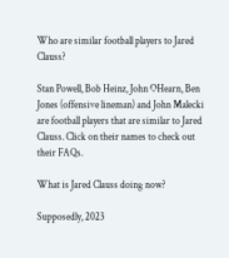Who are similar football players to Jared Clauss?

Stan Powell, Bob Heinz, John OHearn, Ben Jones (offensive lineman) and John Malecki are football players that are similar to Jared Clauss. Click on their names to check out their FAQs.

What is Jared Clauss doing now?

Supposedly, 2023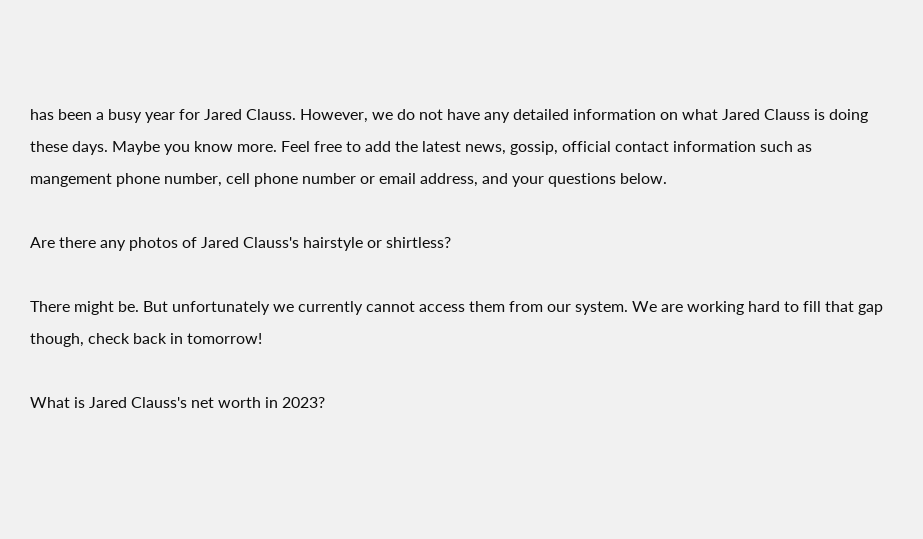has been a busy year for Jared Clauss. However, we do not have any detailed information on what Jared Clauss is doing these days. Maybe you know more. Feel free to add the latest news, gossip, official contact information such as mangement phone number, cell phone number or email address, and your questions below.

Are there any photos of Jared Clauss's hairstyle or shirtless?

There might be. But unfortunately we currently cannot access them from our system. We are working hard to fill that gap though, check back in tomorrow!

What is Jared Clauss's net worth in 2023?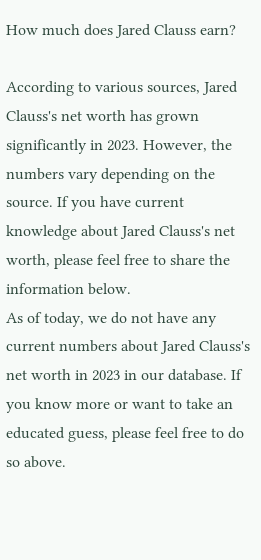How much does Jared Clauss earn?

According to various sources, Jared Clauss's net worth has grown significantly in 2023. However, the numbers vary depending on the source. If you have current knowledge about Jared Clauss's net worth, please feel free to share the information below.
As of today, we do not have any current numbers about Jared Clauss's net worth in 2023 in our database. If you know more or want to take an educated guess, please feel free to do so above.